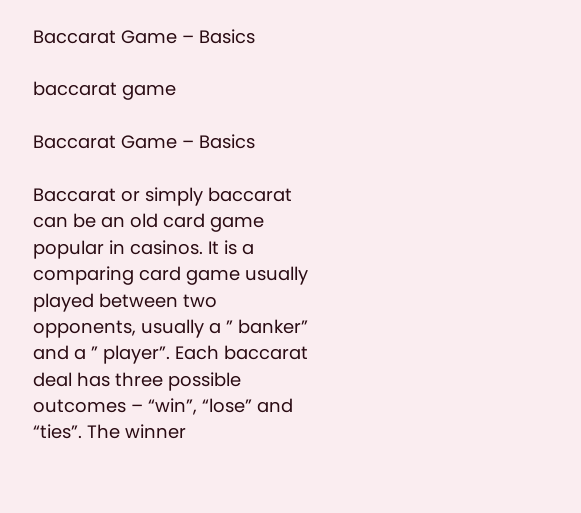Baccarat Game – Basics

baccarat game

Baccarat Game – Basics

Baccarat or simply baccarat can be an old card game popular in casinos. It is a comparing card game usually played between two opponents, usually a ” banker” and a ” player”. Each baccarat deal has three possible outcomes – “win”, “lose” and “ties”. The winner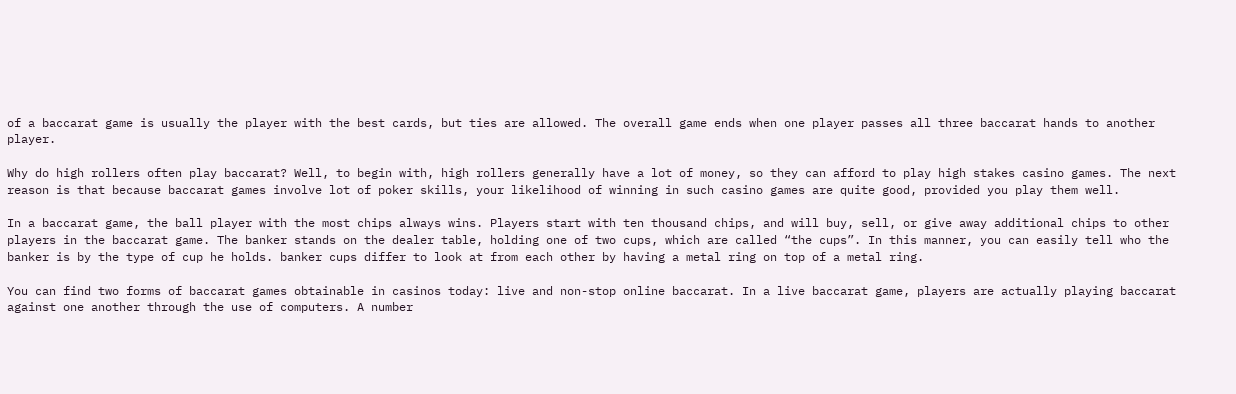of a baccarat game is usually the player with the best cards, but ties are allowed. The overall game ends when one player passes all three baccarat hands to another player.

Why do high rollers often play baccarat? Well, to begin with, high rollers generally have a lot of money, so they can afford to play high stakes casino games. The next reason is that because baccarat games involve lot of poker skills, your likelihood of winning in such casino games are quite good, provided you play them well.

In a baccarat game, the ball player with the most chips always wins. Players start with ten thousand chips, and will buy, sell, or give away additional chips to other players in the baccarat game. The banker stands on the dealer table, holding one of two cups, which are called “the cups”. In this manner, you can easily tell who the banker is by the type of cup he holds. banker cups differ to look at from each other by having a metal ring on top of a metal ring.

You can find two forms of baccarat games obtainable in casinos today: live and non-stop online baccarat. In a live baccarat game, players are actually playing baccarat against one another through the use of computers. A number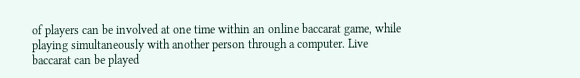of players can be involved at one time within an online baccarat game, while playing simultaneously with another person through a computer. Live baccarat can be played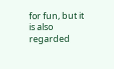for fun, but it is also regarded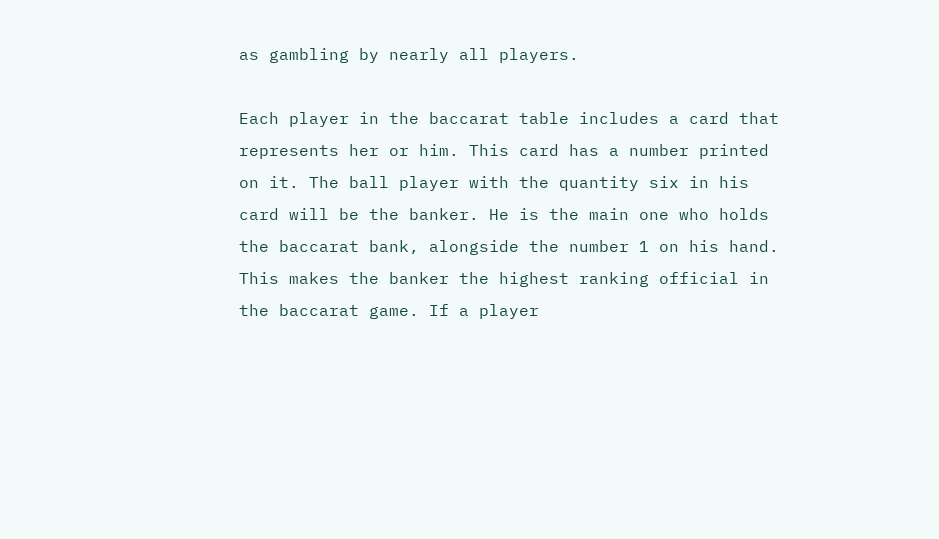as gambling by nearly all players.

Each player in the baccarat table includes a card that represents her or him. This card has a number printed on it. The ball player with the quantity six in his card will be the banker. He is the main one who holds the baccarat bank, alongside the number 1 on his hand. This makes the banker the highest ranking official in the baccarat game. If a player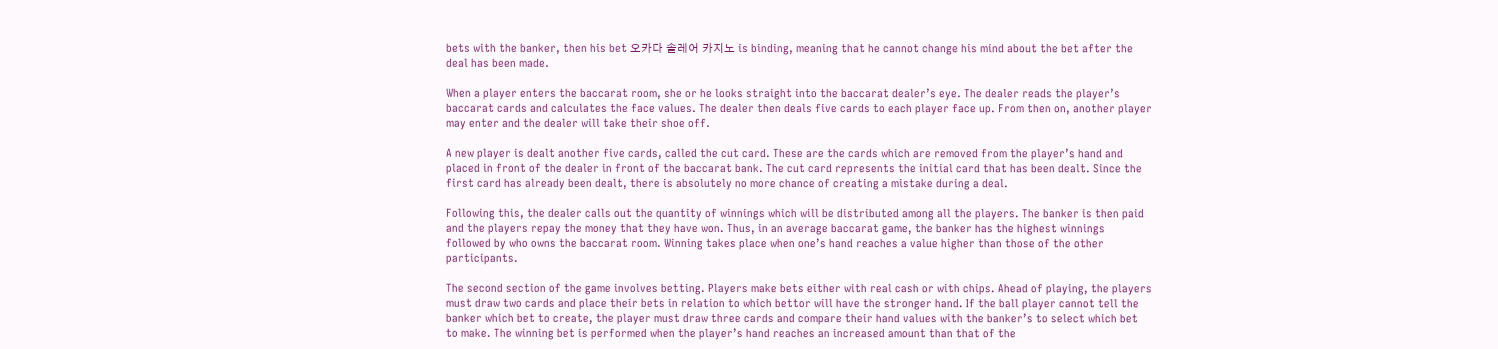bets with the banker, then his bet 오카다 솔레어 카지노 is binding, meaning that he cannot change his mind about the bet after the deal has been made.

When a player enters the baccarat room, she or he looks straight into the baccarat dealer’s eye. The dealer reads the player’s baccarat cards and calculates the face values. The dealer then deals five cards to each player face up. From then on, another player may enter and the dealer will take their shoe off.

A new player is dealt another five cards, called the cut card. These are the cards which are removed from the player’s hand and placed in front of the dealer in front of the baccarat bank. The cut card represents the initial card that has been dealt. Since the first card has already been dealt, there is absolutely no more chance of creating a mistake during a deal.

Following this, the dealer calls out the quantity of winnings which will be distributed among all the players. The banker is then paid and the players repay the money that they have won. Thus, in an average baccarat game, the banker has the highest winnings followed by who owns the baccarat room. Winning takes place when one’s hand reaches a value higher than those of the other participants.

The second section of the game involves betting. Players make bets either with real cash or with chips. Ahead of playing, the players must draw two cards and place their bets in relation to which bettor will have the stronger hand. If the ball player cannot tell the banker which bet to create, the player must draw three cards and compare their hand values with the banker’s to select which bet to make. The winning bet is performed when the player’s hand reaches an increased amount than that of the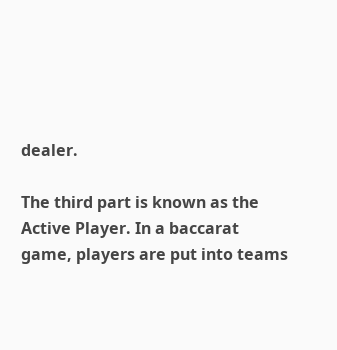dealer.

The third part is known as the Active Player. In a baccarat game, players are put into teams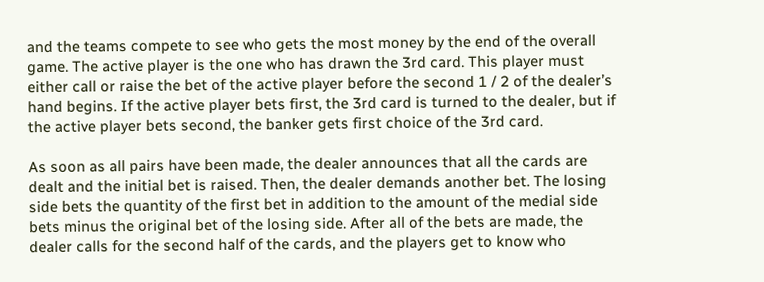and the teams compete to see who gets the most money by the end of the overall game. The active player is the one who has drawn the 3rd card. This player must either call or raise the bet of the active player before the second 1 / 2 of the dealer’s hand begins. If the active player bets first, the 3rd card is turned to the dealer, but if the active player bets second, the banker gets first choice of the 3rd card.

As soon as all pairs have been made, the dealer announces that all the cards are dealt and the initial bet is raised. Then, the dealer demands another bet. The losing side bets the quantity of the first bet in addition to the amount of the medial side bets minus the original bet of the losing side. After all of the bets are made, the dealer calls for the second half of the cards, and the players get to know who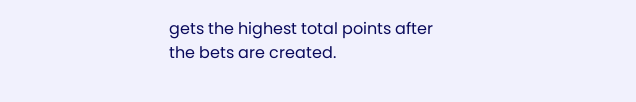gets the highest total points after the bets are created.